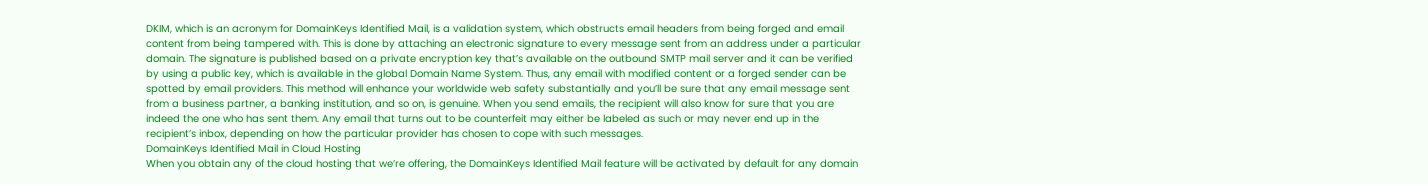DKIM, which is an acronym for DomainKeys Identified Mail, is a validation system, which obstructs email headers from being forged and email content from being tampered with. This is done by attaching an electronic signature to every message sent from an address under a particular domain. The signature is published based on a private encryption key that’s available on the outbound SMTP mail server and it can be verified by using a public key, which is available in the global Domain Name System. Thus, any email with modified content or a forged sender can be spotted by email providers. This method will enhance your worldwide web safety substantially and you’ll be sure that any email message sent from a business partner, a banking institution, and so on, is genuine. When you send emails, the recipient will also know for sure that you are indeed the one who has sent them. Any email that turns out to be counterfeit may either be labeled as such or may never end up in the recipient’s inbox, depending on how the particular provider has chosen to cope with such messages.
DomainKeys Identified Mail in Cloud Hosting
When you obtain any of the cloud hosting that we’re offering, the DomainKeys Identified Mail feature will be activated by default for any domain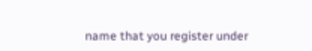name that you register under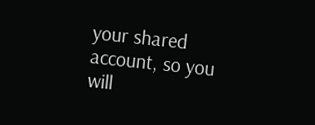your shared account, so you will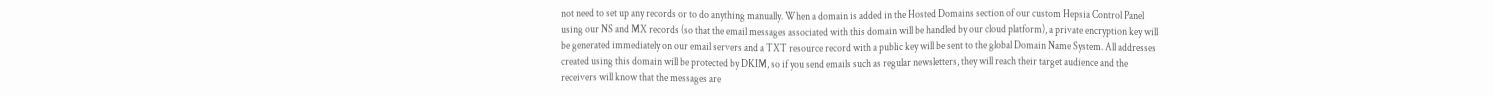not need to set up any records or to do anything manually. When a domain is added in the Hosted Domains section of our custom Hepsia Control Panel using our NS and MX records (so that the email messages associated with this domain will be handled by our cloud platform), a private encryption key will be generated immediately on our email servers and a TXT resource record with a public key will be sent to the global Domain Name System. All addresses created using this domain will be protected by DKIM, so if you send emails such as regular newsletters, they will reach their target audience and the receivers will know that the messages are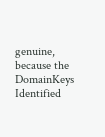genuine, because the DomainKeys Identified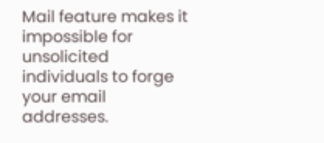Mail feature makes it impossible for unsolicited individuals to forge your email addresses.